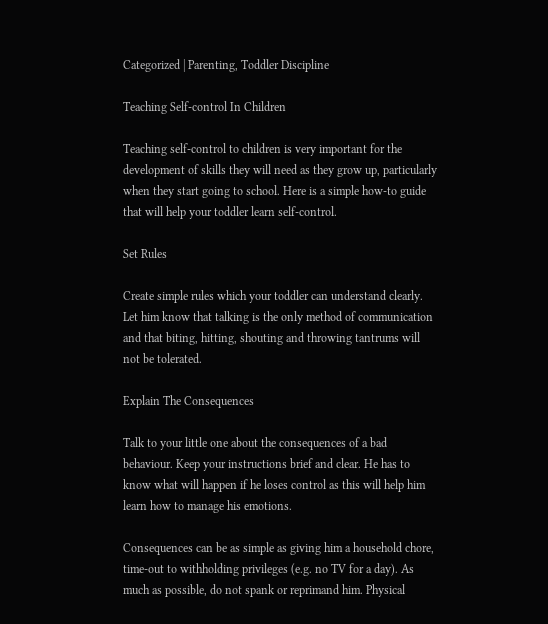Categorized | Parenting, Toddler Discipline

Teaching Self-control In Children

Teaching self-control to children is very important for the development of skills they will need as they grow up, particularly when they start going to school. Here is a simple how-to guide that will help your toddler learn self-control.

Set Rules

Create simple rules which your toddler can understand clearly. Let him know that talking is the only method of communication and that biting, hitting, shouting and throwing tantrums will not be tolerated.

Explain The Consequences

Talk to your little one about the consequences of a bad behaviour. Keep your instructions brief and clear. He has to know what will happen if he loses control as this will help him learn how to manage his emotions.

Consequences can be as simple as giving him a household chore, time-out to withholding privileges (e.g. no TV for a day). As much as possible, do not spank or reprimand him. Physical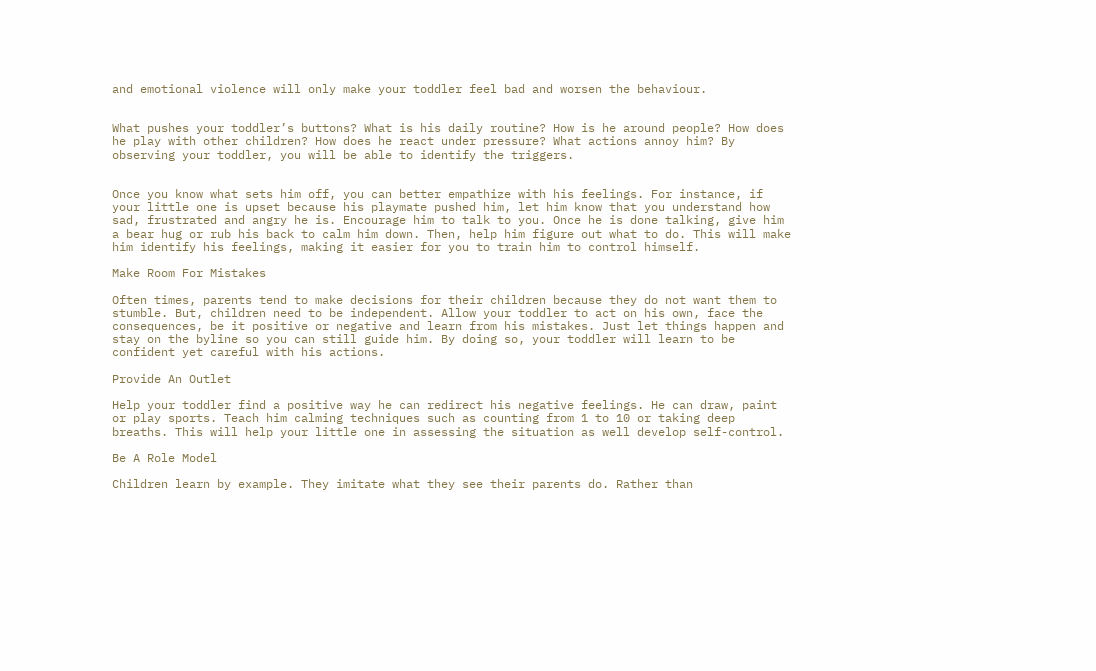and emotional violence will only make your toddler feel bad and worsen the behaviour.


What pushes your toddler’s buttons? What is his daily routine? How is he around people? How does he play with other children? How does he react under pressure? What actions annoy him? By observing your toddler, you will be able to identify the triggers.


Once you know what sets him off, you can better empathize with his feelings. For instance, if your little one is upset because his playmate pushed him, let him know that you understand how sad, frustrated and angry he is. Encourage him to talk to you. Once he is done talking, give him a bear hug or rub his back to calm him down. Then, help him figure out what to do. This will make him identify his feelings, making it easier for you to train him to control himself.

Make Room For Mistakes

Often times, parents tend to make decisions for their children because they do not want them to stumble. But, children need to be independent. Allow your toddler to act on his own, face the consequences, be it positive or negative and learn from his mistakes. Just let things happen and stay on the byline so you can still guide him. By doing so, your toddler will learn to be confident yet careful with his actions.

Provide An Outlet

Help your toddler find a positive way he can redirect his negative feelings. He can draw, paint or play sports. Teach him calming techniques such as counting from 1 to 10 or taking deep breaths. This will help your little one in assessing the situation as well develop self-control.

Be A Role Model

Children learn by example. They imitate what they see their parents do. Rather than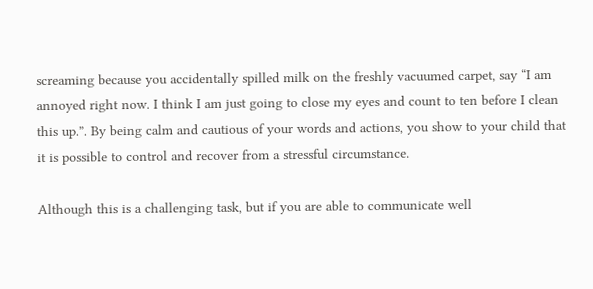screaming because you accidentally spilled milk on the freshly vacuumed carpet, say “I am annoyed right now. I think I am just going to close my eyes and count to ten before I clean this up.”. By being calm and cautious of your words and actions, you show to your child that it is possible to control and recover from a stressful circumstance.

Although this is a challenging task, but if you are able to communicate well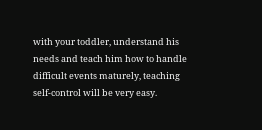with your toddler, understand his needs and teach him how to handle difficult events maturely, teaching self-control will be very easy.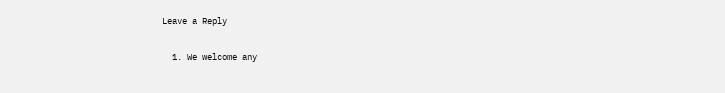Leave a Reply

  1. We welcome any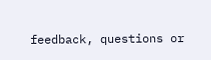feedback, questions or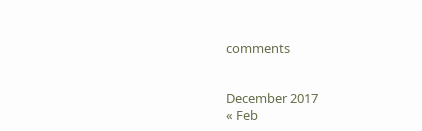comments


December 2017
« Feb